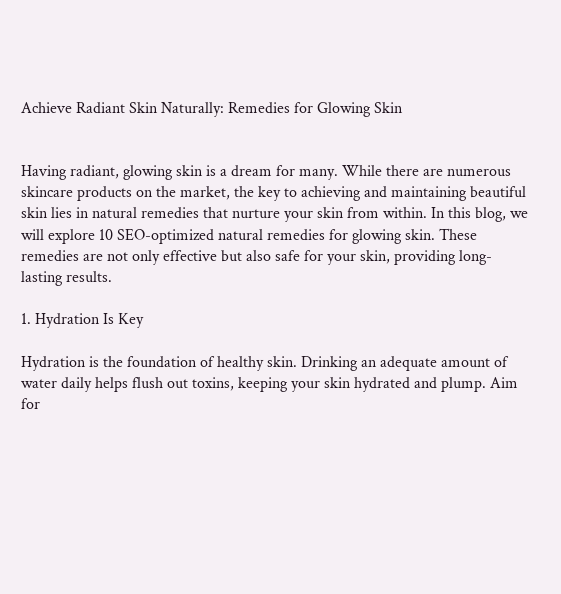Achieve Radiant Skin Naturally: Remedies for Glowing Skin


Having radiant, glowing skin is a dream for many. While there are numerous skincare products on the market, the key to achieving and maintaining beautiful skin lies in natural remedies that nurture your skin from within. In this blog, we will explore 10 SEO-optimized natural remedies for glowing skin. These remedies are not only effective but also safe for your skin, providing long-lasting results.

1. Hydration Is Key

Hydration is the foundation of healthy skin. Drinking an adequate amount of water daily helps flush out toxins, keeping your skin hydrated and plump. Aim for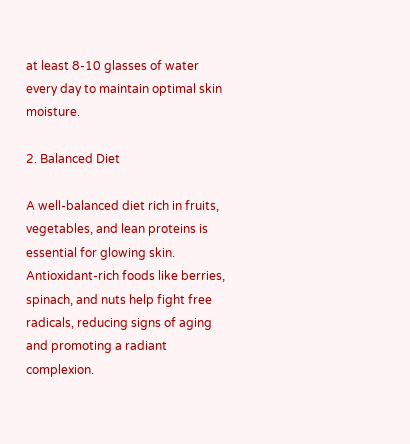at least 8-10 glasses of water every day to maintain optimal skin moisture.

2. Balanced Diet

A well-balanced diet rich in fruits, vegetables, and lean proteins is essential for glowing skin. Antioxidant-rich foods like berries, spinach, and nuts help fight free radicals, reducing signs of aging and promoting a radiant complexion.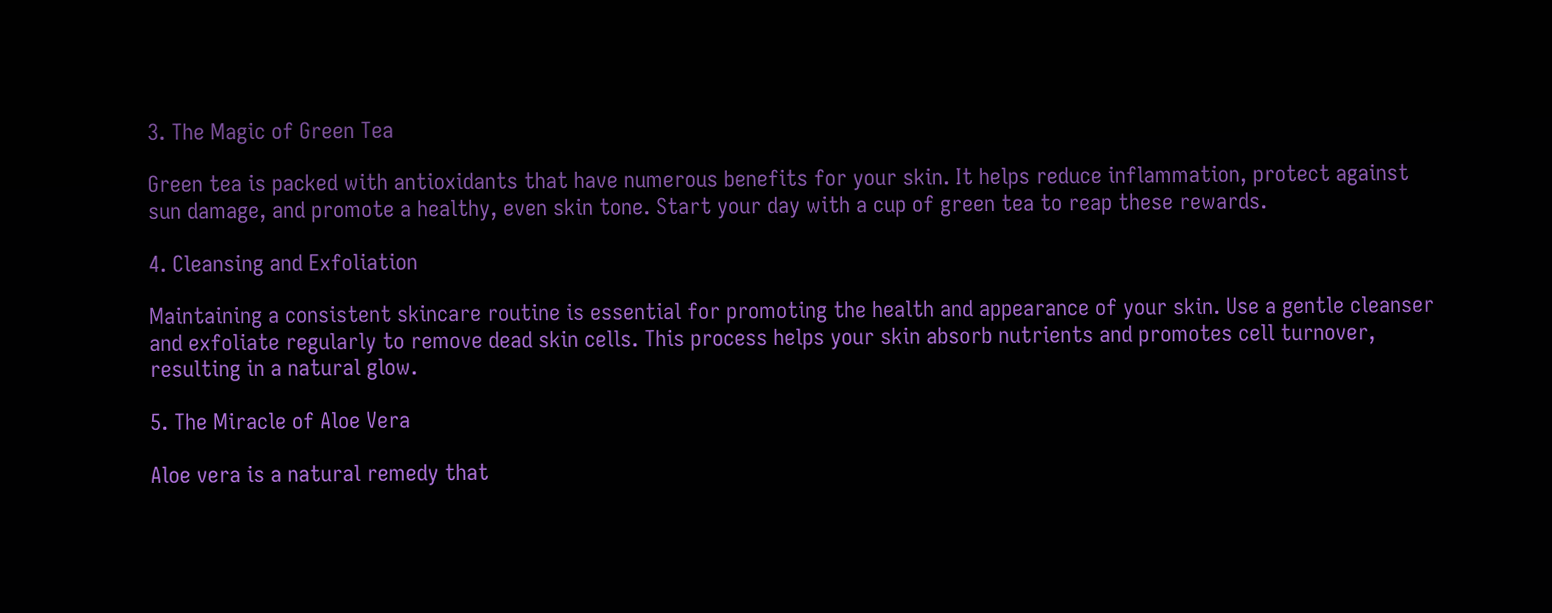3. The Magic of Green Tea

Green tea is packed with antioxidants that have numerous benefits for your skin. It helps reduce inflammation, protect against sun damage, and promote a healthy, even skin tone. Start your day with a cup of green tea to reap these rewards.

4. Cleansing and Exfoliation

Maintaining a consistent skincare routine is essential for promoting the health and appearance of your skin. Use a gentle cleanser and exfoliate regularly to remove dead skin cells. This process helps your skin absorb nutrients and promotes cell turnover, resulting in a natural glow.

5. The Miracle of Aloe Vera

Aloe vera is a natural remedy that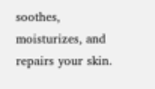soothes, moisturizes, and repairs your skin.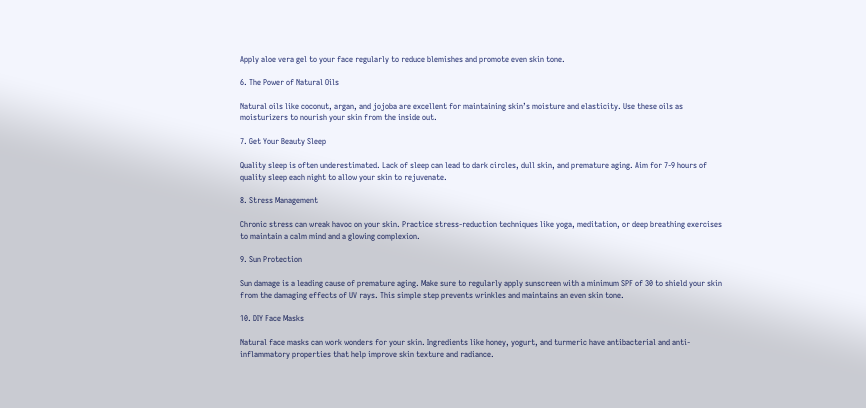Apply aloe vera gel to your face regularly to reduce blemishes and promote even skin tone.

6. The Power of Natural Oils

Natural oils like coconut, argan, and jojoba are excellent for maintaining skin’s moisture and elasticity. Use these oils as moisturizers to nourish your skin from the inside out.

7. Get Your Beauty Sleep

Quality sleep is often underestimated. Lack of sleep can lead to dark circles, dull skin, and premature aging. Aim for 7-9 hours of quality sleep each night to allow your skin to rejuvenate.

8. Stress Management

Chronic stress can wreak havoc on your skin. Practice stress-reduction techniques like yoga, meditation, or deep breathing exercises to maintain a calm mind and a glowing complexion.

9. Sun Protection

Sun damage is a leading cause of premature aging. Make sure to regularly apply sunscreen with a minimum SPF of 30 to shield your skin from the damaging effects of UV rays. This simple step prevents wrinkles and maintains an even skin tone.

10. DIY Face Masks

Natural face masks can work wonders for your skin. Ingredients like honey, yogurt, and turmeric have antibacterial and anti-inflammatory properties that help improve skin texture and radiance.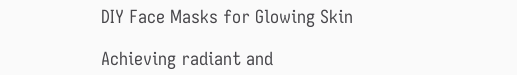DIY Face Masks for Glowing Skin

Achieving radiant and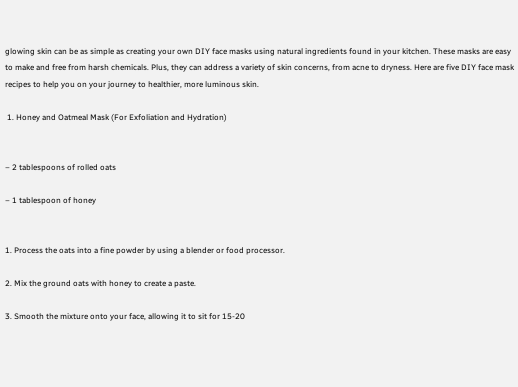glowing skin can be as simple as creating your own DIY face masks using natural ingredients found in your kitchen. These masks are easy to make and free from harsh chemicals. Plus, they can address a variety of skin concerns, from acne to dryness. Here are five DIY face mask recipes to help you on your journey to healthier, more luminous skin.

 1. Honey and Oatmeal Mask (For Exfoliation and Hydration)


– 2 tablespoons of rolled oats

– 1 tablespoon of honey


1. Process the oats into a fine powder by using a blender or food processor.

2. Mix the ground oats with honey to create a paste.

3. Smooth the mixture onto your face, allowing it to sit for 15-20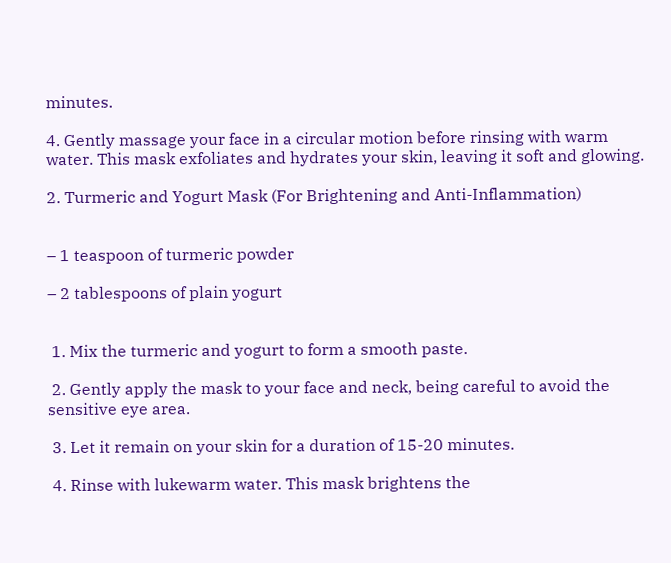minutes.

4. Gently massage your face in a circular motion before rinsing with warm water. This mask exfoliates and hydrates your skin, leaving it soft and glowing.

2. Turmeric and Yogurt Mask (For Brightening and Anti-Inflammation)


– 1 teaspoon of turmeric powder

– 2 tablespoons of plain yogurt


 1. Mix the turmeric and yogurt to form a smooth paste.

 2. Gently apply the mask to your face and neck, being careful to avoid the sensitive eye area.

 3. Let it remain on your skin for a duration of 15-20 minutes.

 4. Rinse with lukewarm water. This mask brightens the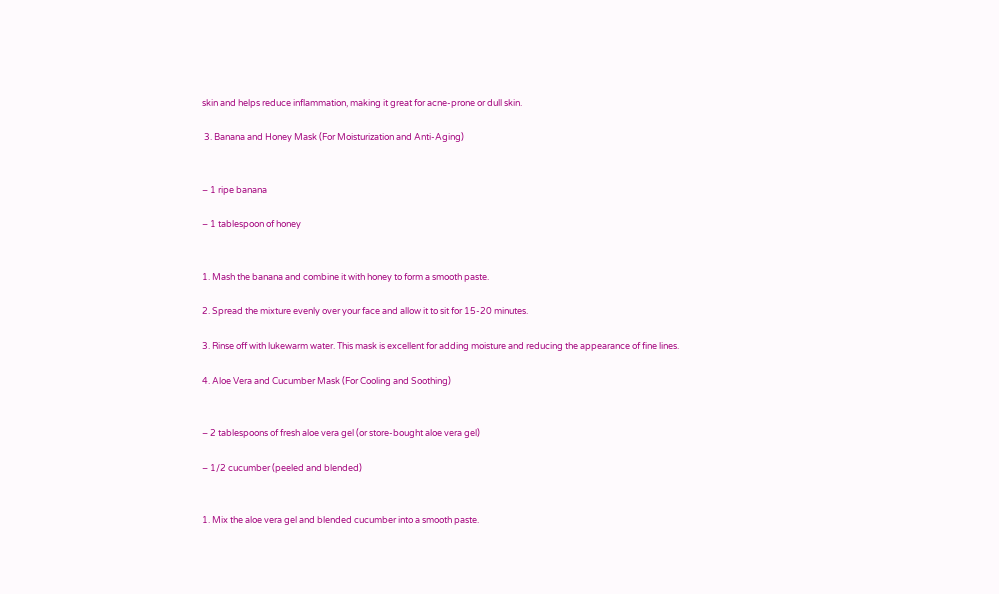skin and helps reduce inflammation, making it great for acne-prone or dull skin.

 3. Banana and Honey Mask (For Moisturization and Anti-Aging)


– 1 ripe banana

– 1 tablespoon of honey


1. Mash the banana and combine it with honey to form a smooth paste.

2. Spread the mixture evenly over your face and allow it to sit for 15-20 minutes.

3. Rinse off with lukewarm water. This mask is excellent for adding moisture and reducing the appearance of fine lines.

4. Aloe Vera and Cucumber Mask (For Cooling and Soothing)


– 2 tablespoons of fresh aloe vera gel (or store-bought aloe vera gel)

– 1/2 cucumber (peeled and blended)


1. Mix the aloe vera gel and blended cucumber into a smooth paste.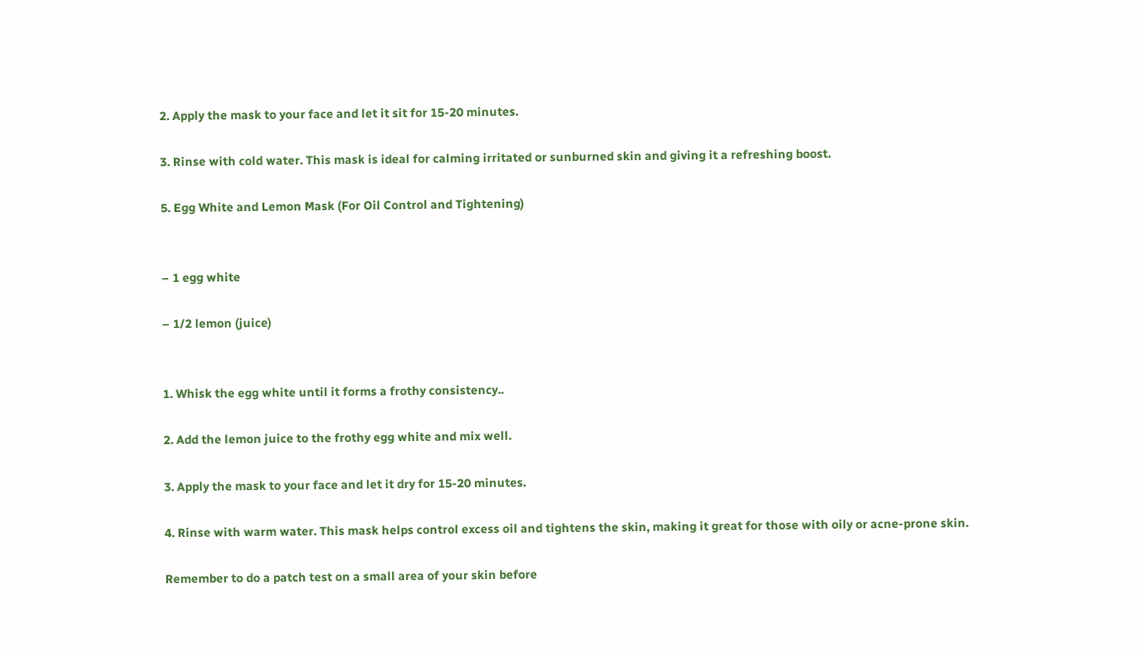2. Apply the mask to your face and let it sit for 15-20 minutes.

3. Rinse with cold water. This mask is ideal for calming irritated or sunburned skin and giving it a refreshing boost.

5. Egg White and Lemon Mask (For Oil Control and Tightening)


– 1 egg white

– 1/2 lemon (juice)


1. Whisk the egg white until it forms a frothy consistency..

2. Add the lemon juice to the frothy egg white and mix well.

3. Apply the mask to your face and let it dry for 15-20 minutes.

4. Rinse with warm water. This mask helps control excess oil and tightens the skin, making it great for those with oily or acne-prone skin.

Remember to do a patch test on a small area of your skin before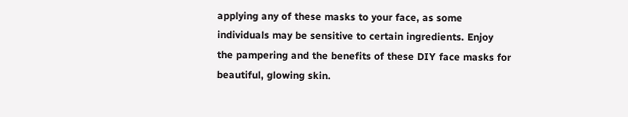applying any of these masks to your face, as some individuals may be sensitive to certain ingredients. Enjoy the pampering and the benefits of these DIY face masks for beautiful, glowing skin.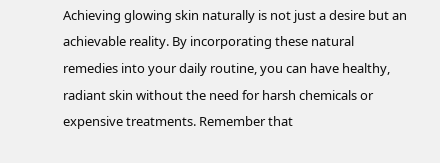Achieving glowing skin naturally is not just a desire but an achievable reality. By incorporating these natural remedies into your daily routine, you can have healthy, radiant skin without the need for harsh chemicals or expensive treatments. Remember that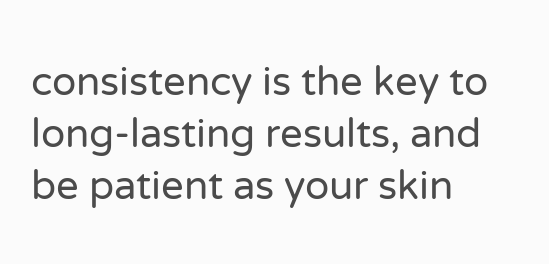consistency is the key to long-lasting results, and be patient as your skin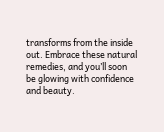transforms from the inside out. Embrace these natural remedies, and you’ll soon be glowing with confidence and beauty.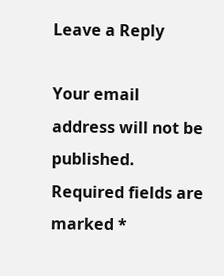Leave a Reply

Your email address will not be published. Required fields are marked *